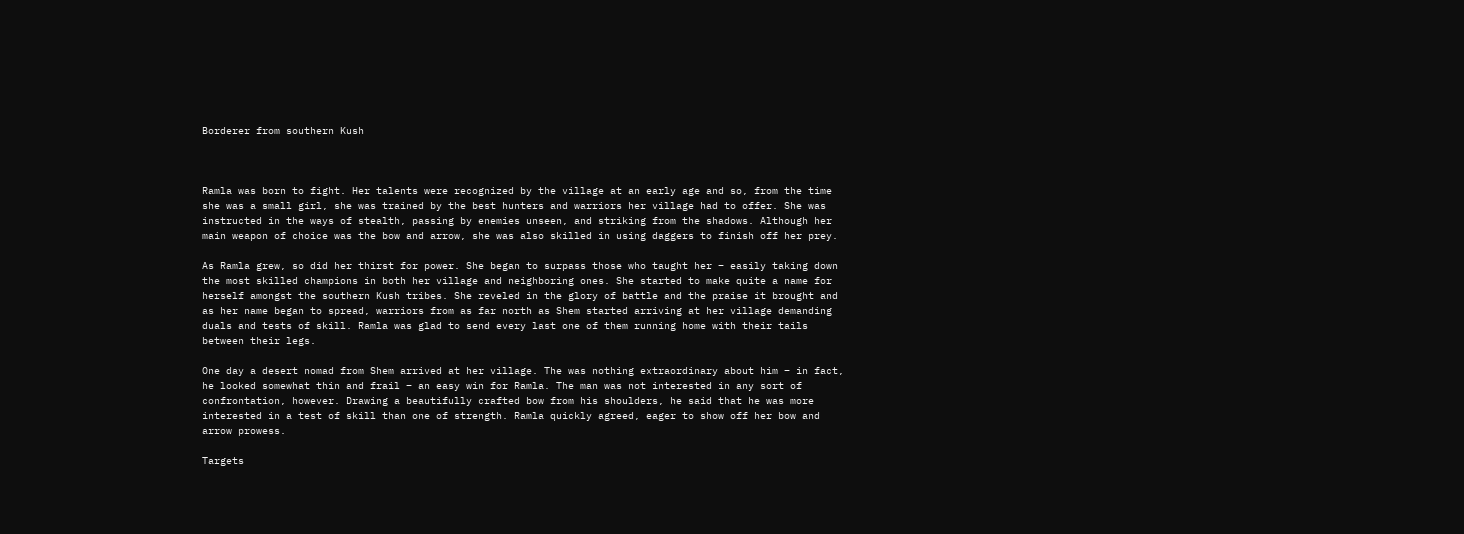Borderer from southern Kush



Ramla was born to fight. Her talents were recognized by the village at an early age and so, from the time she was a small girl, she was trained by the best hunters and warriors her village had to offer. She was instructed in the ways of stealth, passing by enemies unseen, and striking from the shadows. Although her main weapon of choice was the bow and arrow, she was also skilled in using daggers to finish off her prey.

As Ramla grew, so did her thirst for power. She began to surpass those who taught her – easily taking down the most skilled champions in both her village and neighboring ones. She started to make quite a name for herself amongst the southern Kush tribes. She reveled in the glory of battle and the praise it brought and as her name began to spread, warriors from as far north as Shem started arriving at her village demanding duals and tests of skill. Ramla was glad to send every last one of them running home with their tails between their legs.

One day a desert nomad from Shem arrived at her village. The was nothing extraordinary about him – in fact, he looked somewhat thin and frail – an easy win for Ramla. The man was not interested in any sort of confrontation, however. Drawing a beautifully crafted bow from his shoulders, he said that he was more interested in a test of skill than one of strength. Ramla quickly agreed, eager to show off her bow and arrow prowess.

Targets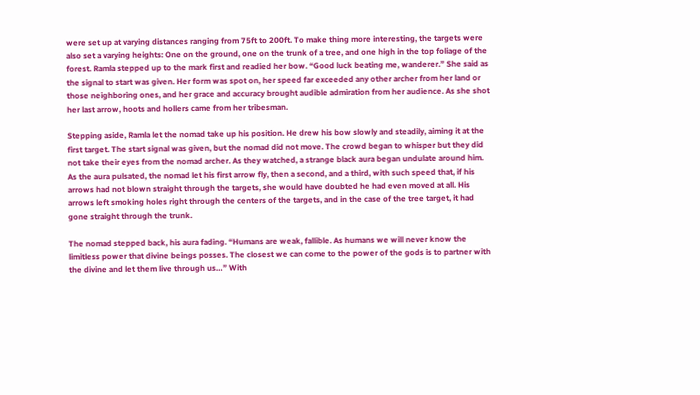were set up at varying distances ranging from 75ft to 200ft. To make thing more interesting, the targets were also set a varying heights: One on the ground, one on the trunk of a tree, and one high in the top foliage of the forest. Ramla stepped up to the mark first and readied her bow. “Good luck beating me, wanderer.” She said as the signal to start was given. Her form was spot on, her speed far exceeded any other archer from her land or those neighboring ones, and her grace and accuracy brought audible admiration from her audience. As she shot her last arrow, hoots and hollers came from her tribesman.

Stepping aside, Ramla let the nomad take up his position. He drew his bow slowly and steadily, aiming it at the first target. The start signal was given, but the nomad did not move. The crowd began to whisper but they did not take their eyes from the nomad archer. As they watched, a strange black aura began undulate around him. As the aura pulsated, the nomad let his first arrow fly, then a second, and a third, with such speed that, if his arrows had not blown straight through the targets, she would have doubted he had even moved at all. His arrows left smoking holes right through the centers of the targets, and in the case of the tree target, it had gone straight through the trunk.

The nomad stepped back, his aura fading. “Humans are weak, fallible. As humans we will never know the limitless power that divine beings posses. The closest we can come to the power of the gods is to partner with the divine and let them live through us…” With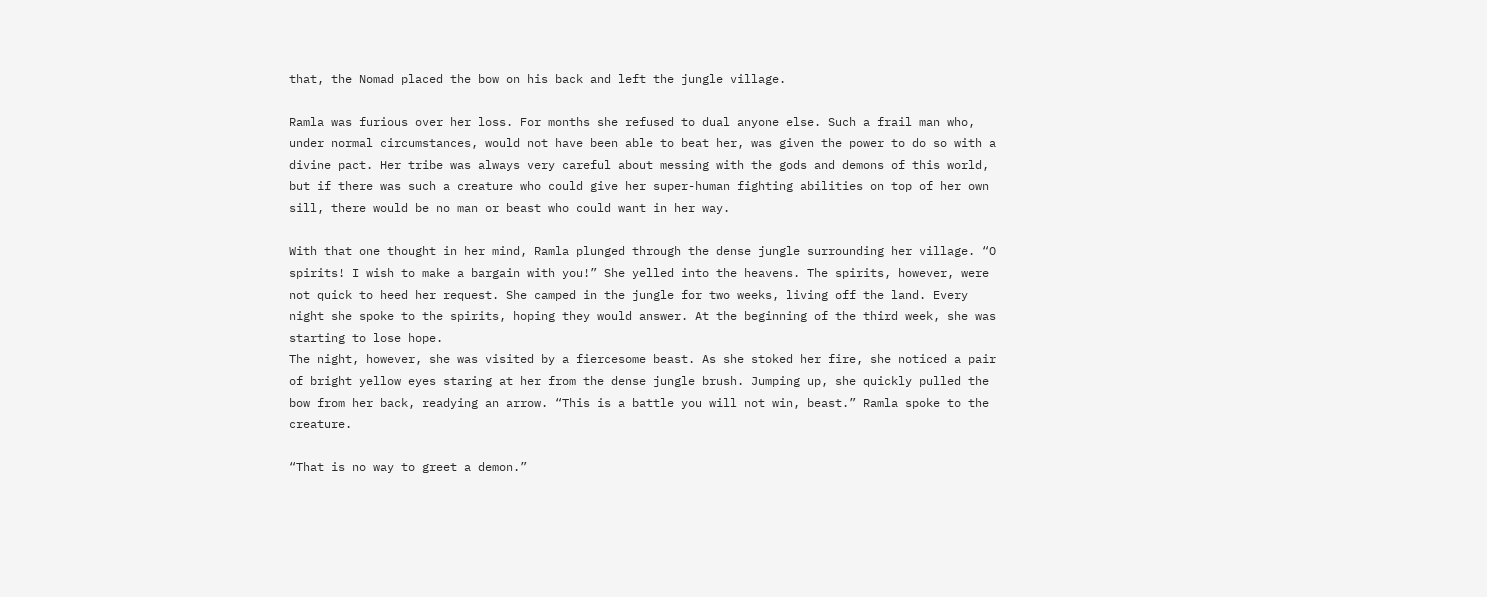that, the Nomad placed the bow on his back and left the jungle village.

Ramla was furious over her loss. For months she refused to dual anyone else. Such a frail man who, under normal circumstances, would not have been able to beat her, was given the power to do so with a divine pact. Her tribe was always very careful about messing with the gods and demons of this world, but if there was such a creature who could give her super-human fighting abilities on top of her own sill, there would be no man or beast who could want in her way.

With that one thought in her mind, Ramla plunged through the dense jungle surrounding her village. “O spirits! I wish to make a bargain with you!” She yelled into the heavens. The spirits, however, were not quick to heed her request. She camped in the jungle for two weeks, living off the land. Every night she spoke to the spirits, hoping they would answer. At the beginning of the third week, she was starting to lose hope.
The night, however, she was visited by a fiercesome beast. As she stoked her fire, she noticed a pair of bright yellow eyes staring at her from the dense jungle brush. Jumping up, she quickly pulled the bow from her back, readying an arrow. “This is a battle you will not win, beast.” Ramla spoke to the creature.

“That is no way to greet a demon.”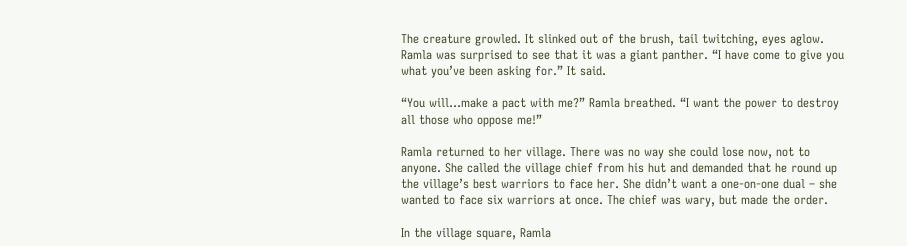The creature growled. It slinked out of the brush, tail twitching, eyes aglow. Ramla was surprised to see that it was a giant panther. “I have come to give you what you’ve been asking for.” It said.

“You will…make a pact with me?” Ramla breathed. “I want the power to destroy all those who oppose me!”

Ramla returned to her village. There was no way she could lose now, not to anyone. She called the village chief from his hut and demanded that he round up the village’s best warriors to face her. She didn’t want a one-on-one dual – she wanted to face six warriors at once. The chief was wary, but made the order.

In the village square, Ramla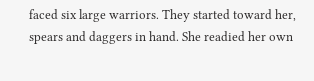faced six large warriors. They started toward her, spears and daggers in hand. She readied her own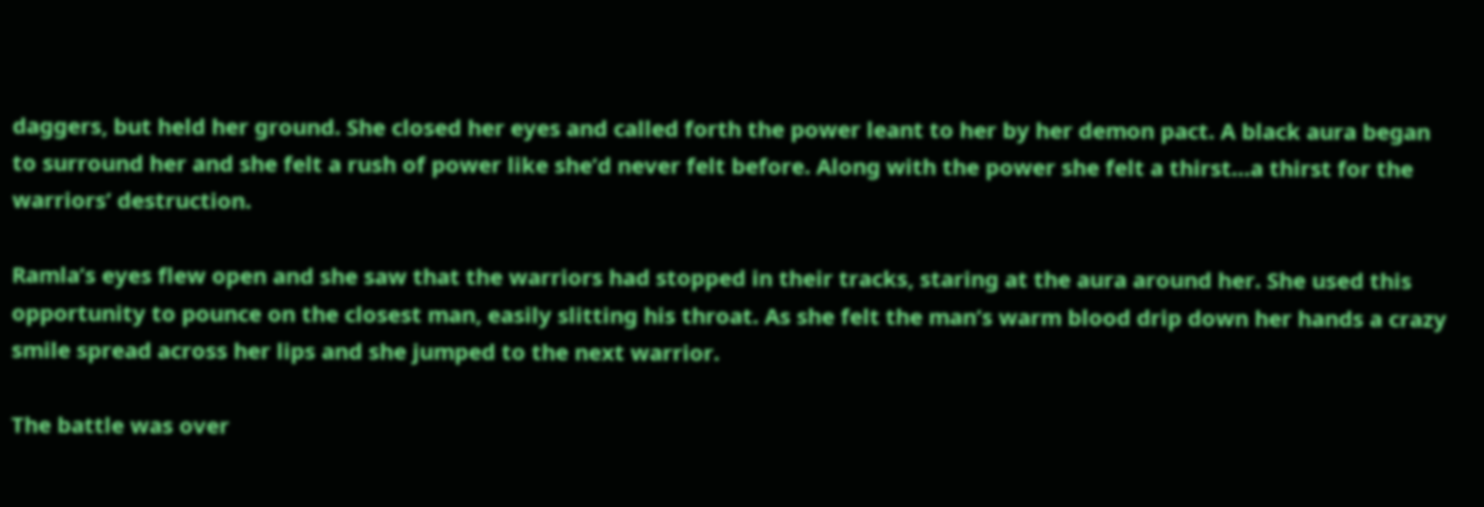daggers, but held her ground. She closed her eyes and called forth the power leant to her by her demon pact. A black aura began to surround her and she felt a rush of power like she’d never felt before. Along with the power she felt a thirst…a thirst for the warriors’ destruction.

Ramla’s eyes flew open and she saw that the warriors had stopped in their tracks, staring at the aura around her. She used this opportunity to pounce on the closest man, easily slitting his throat. As she felt the man’s warm blood drip down her hands a crazy smile spread across her lips and she jumped to the next warrior.

The battle was over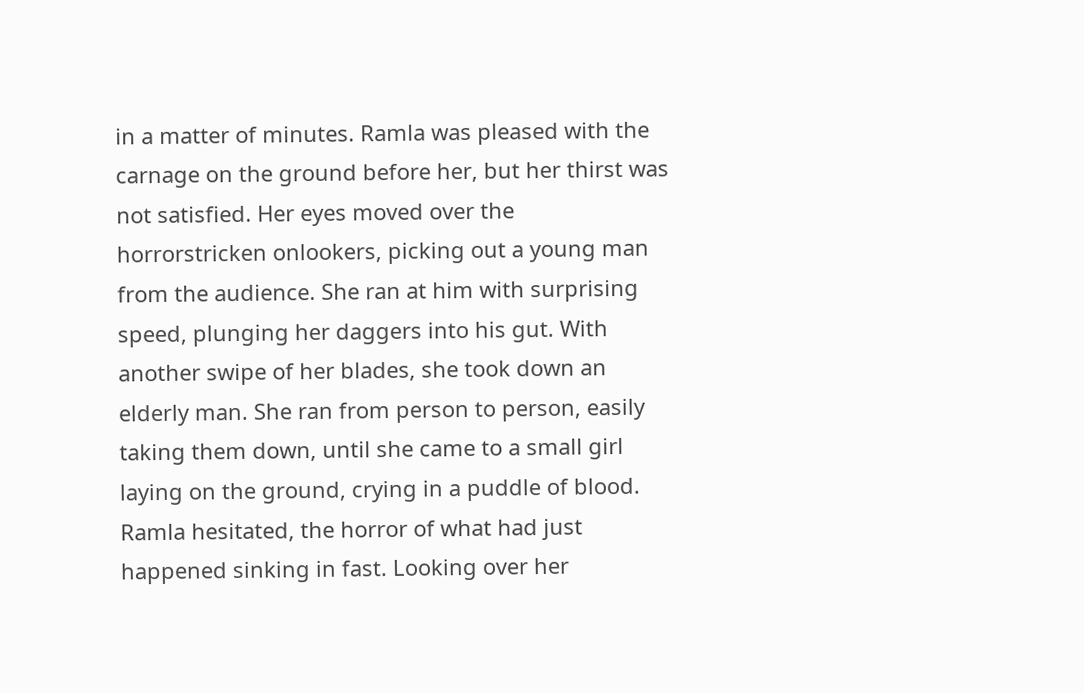in a matter of minutes. Ramla was pleased with the carnage on the ground before her, but her thirst was not satisfied. Her eyes moved over the horrorstricken onlookers, picking out a young man from the audience. She ran at him with surprising speed, plunging her daggers into his gut. With another swipe of her blades, she took down an elderly man. She ran from person to person, easily taking them down, until she came to a small girl laying on the ground, crying in a puddle of blood. Ramla hesitated, the horror of what had just happened sinking in fast. Looking over her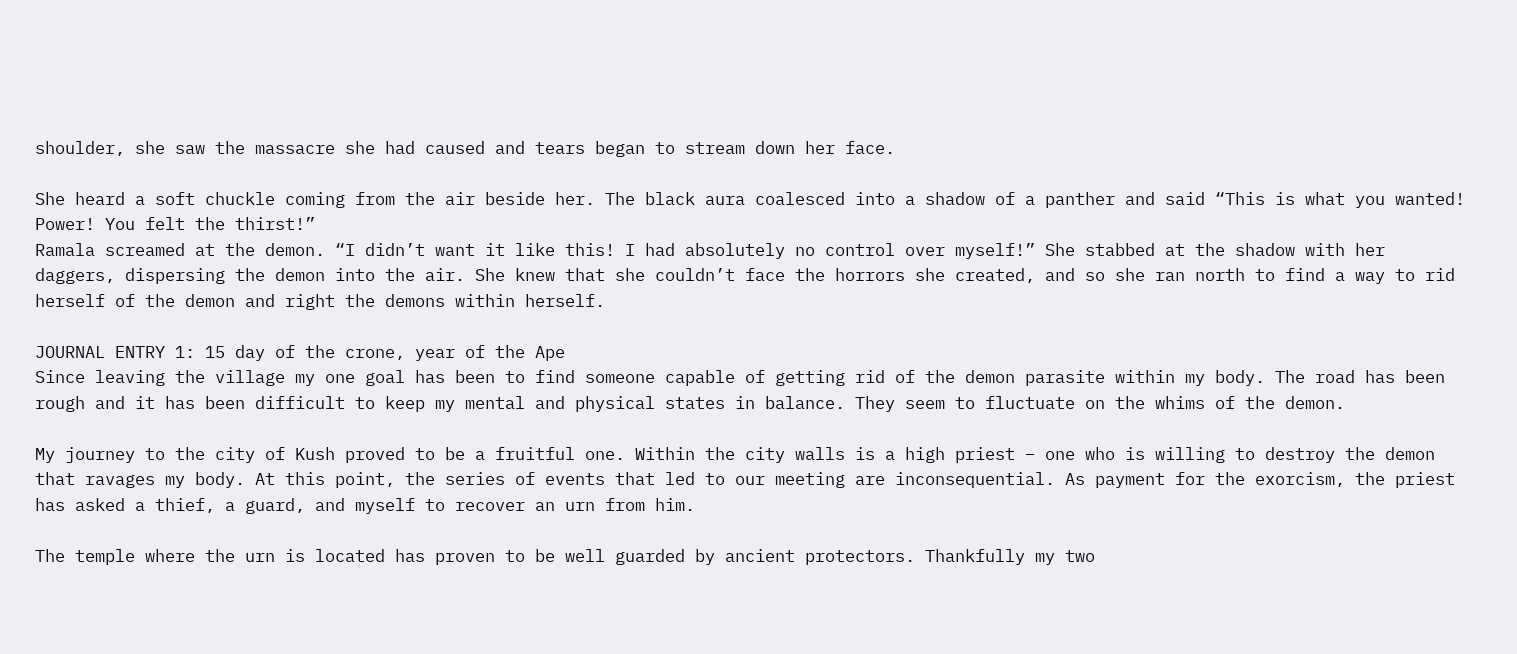shoulder, she saw the massacre she had caused and tears began to stream down her face.

She heard a soft chuckle coming from the air beside her. The black aura coalesced into a shadow of a panther and said “This is what you wanted! Power! You felt the thirst!”
Ramala screamed at the demon. “I didn’t want it like this! I had absolutely no control over myself!” She stabbed at the shadow with her daggers, dispersing the demon into the air. She knew that she couldn’t face the horrors she created, and so she ran north to find a way to rid herself of the demon and right the demons within herself.

JOURNAL ENTRY 1: 15 day of the crone, year of the Ape
Since leaving the village my one goal has been to find someone capable of getting rid of the demon parasite within my body. The road has been rough and it has been difficult to keep my mental and physical states in balance. They seem to fluctuate on the whims of the demon.

My journey to the city of Kush proved to be a fruitful one. Within the city walls is a high priest – one who is willing to destroy the demon that ravages my body. At this point, the series of events that led to our meeting are inconsequential. As payment for the exorcism, the priest has asked a thief, a guard, and myself to recover an urn from him.

The temple where the urn is located has proven to be well guarded by ancient protectors. Thankfully my two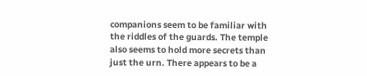companions seem to be familiar with the riddles of the guards. The temple also seems to hold more secrets than just the urn. There appears to be a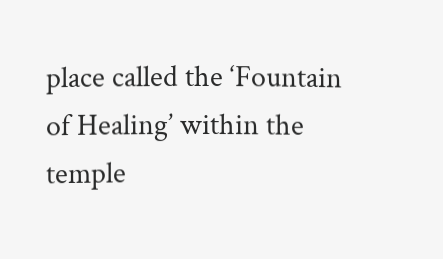place called the ‘Fountain of Healing’ within the temple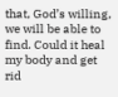that, God’s willing, we will be able to find. Could it heal my body and get rid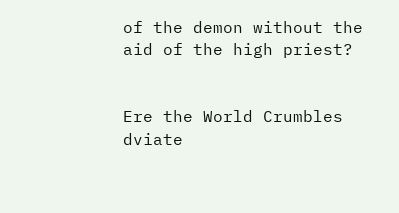of the demon without the aid of the high priest?


Ere the World Crumbles dviate